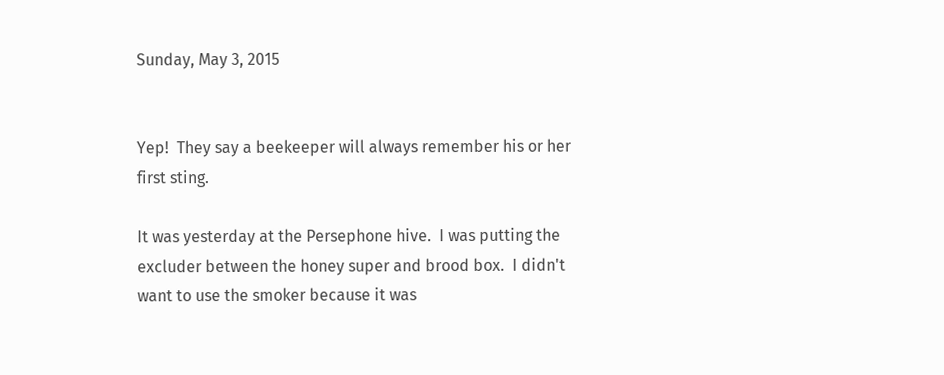Sunday, May 3, 2015


Yep!  They say a beekeeper will always remember his or her first sting.

It was yesterday at the Persephone hive.  I was putting the excluder between the honey super and brood box.  I didn't want to use the smoker because it was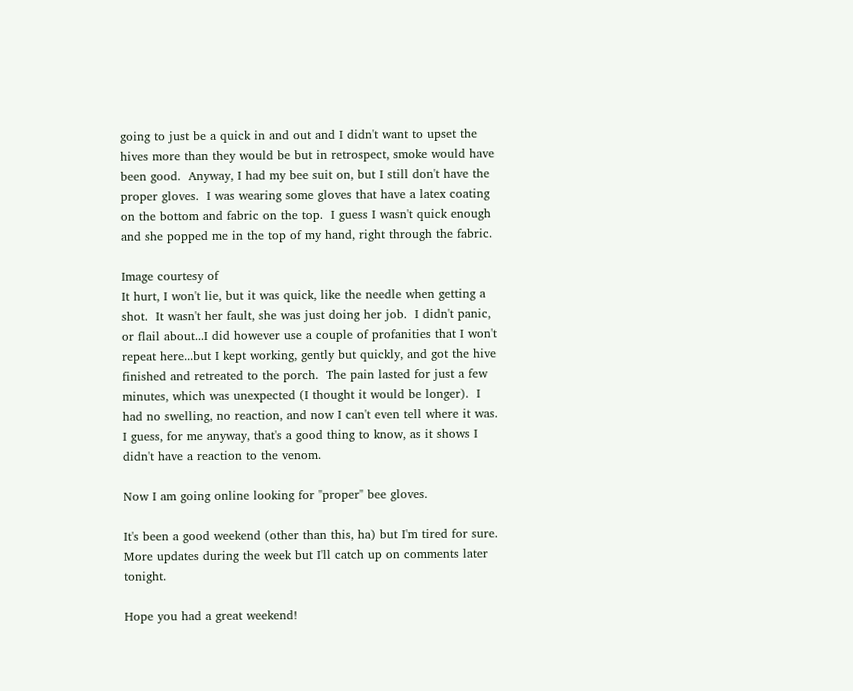going to just be a quick in and out and I didn't want to upset the hives more than they would be but in retrospect, smoke would have been good.  Anyway, I had my bee suit on, but I still don't have the proper gloves.  I was wearing some gloves that have a latex coating on the bottom and fabric on the top.  I guess I wasn't quick enough and she popped me in the top of my hand, right through the fabric.

Image courtesy of
It hurt, I won't lie, but it was quick, like the needle when getting a shot.  It wasn't her fault, she was just doing her job.  I didn't panic, or flail about...I did however use a couple of profanities that I won't repeat here...but I kept working, gently but quickly, and got the hive finished and retreated to the porch.  The pain lasted for just a few minutes, which was unexpected (I thought it would be longer).  I had no swelling, no reaction, and now I can't even tell where it was.  I guess, for me anyway, that's a good thing to know, as it shows I didn't have a reaction to the venom.

Now I am going online looking for "proper" bee gloves.

It's been a good weekend (other than this, ha) but I'm tired for sure.  More updates during the week but I'll catch up on comments later tonight.

Hope you had a great weekend!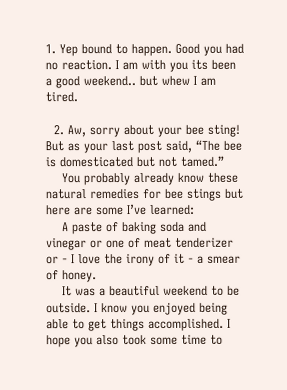1. Yep bound to happen. Good you had no reaction. I am with you its been a good weekend.. but whew I am tired.

  2. Aw, sorry about your bee sting! But as your last post said, “The bee is domesticated but not tamed.”
    You probably already know these natural remedies for bee stings but here are some I’ve learned:
    A paste of baking soda and vinegar or one of meat tenderizer or - I love the irony of it - a smear of honey.
    It was a beautiful weekend to be outside. I know you enjoyed being able to get things accomplished. I hope you also took some time to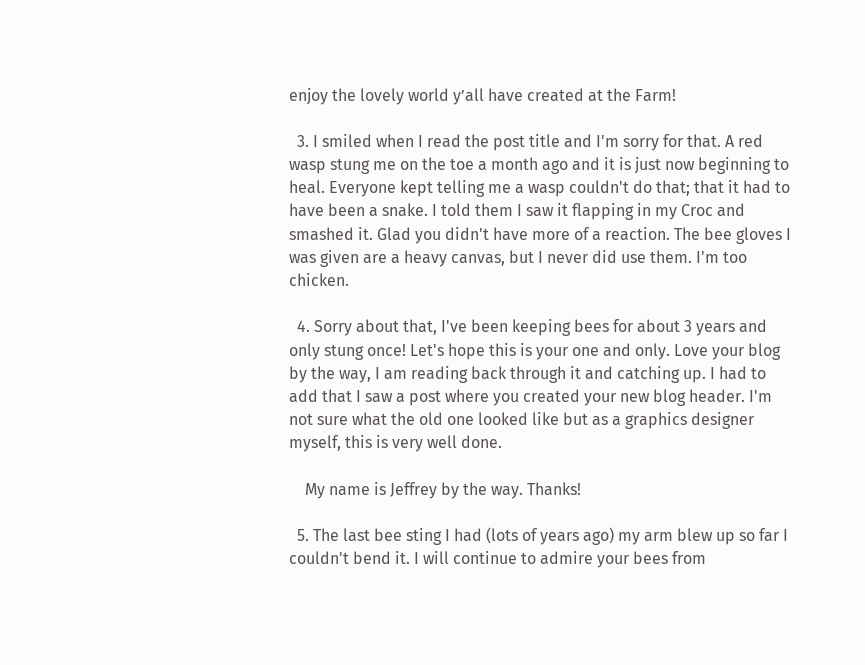enjoy the lovely world y’all have created at the Farm!

  3. I smiled when I read the post title and I'm sorry for that. A red wasp stung me on the toe a month ago and it is just now beginning to heal. Everyone kept telling me a wasp couldn't do that; that it had to have been a snake. I told them I saw it flapping in my Croc and smashed it. Glad you didn't have more of a reaction. The bee gloves I was given are a heavy canvas, but I never did use them. I'm too chicken.

  4. Sorry about that, I've been keeping bees for about 3 years and only stung once! Let's hope this is your one and only. Love your blog by the way, I am reading back through it and catching up. I had to add that I saw a post where you created your new blog header. I'm not sure what the old one looked like but as a graphics designer myself, this is very well done.

    My name is Jeffrey by the way. Thanks!

  5. The last bee sting I had (lots of years ago) my arm blew up so far I couldn't bend it. I will continue to admire your bees from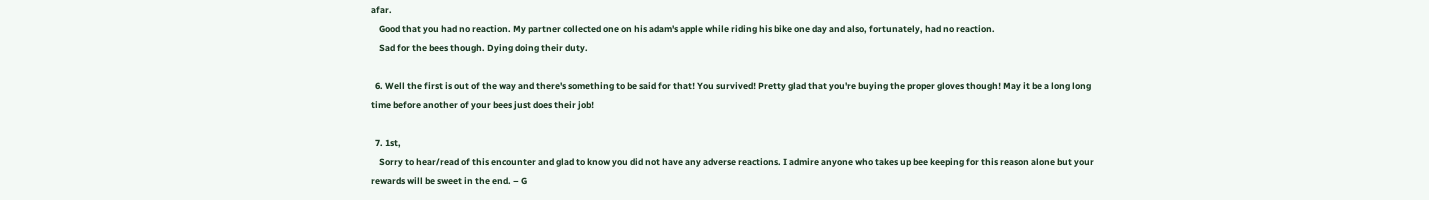afar.
    Good that you had no reaction. My partner collected one on his adam's apple while riding his bike one day and also, fortunately, had no reaction.
    Sad for the bees though. Dying doing their duty.

  6. Well the first is out of the way and there's something to be said for that! You survived! Pretty glad that you're buying the proper gloves though! May it be a long long time before another of your bees just does their job!

  7. 1st,
    Sorry to hear/read of this encounter and glad to know you did not have any adverse reactions. I admire anyone who takes up bee keeping for this reason alone but your rewards will be sweet in the end. – G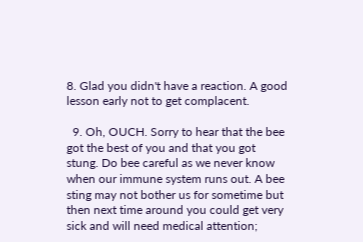8. Glad you didn't have a reaction. A good lesson early not to get complacent.

  9. Oh, OUCH. Sorry to hear that the bee got the best of you and that you got stung. Do bee careful as we never know when our immune system runs out. A bee sting may not bother us for sometime but then next time around you could get very sick and will need medical attention;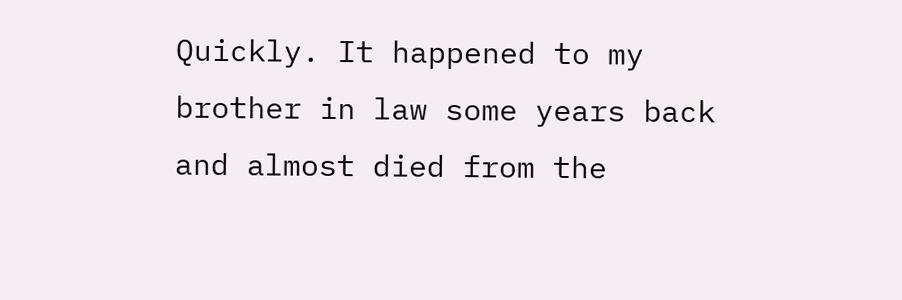Quickly. It happened to my brother in law some years back and almost died from the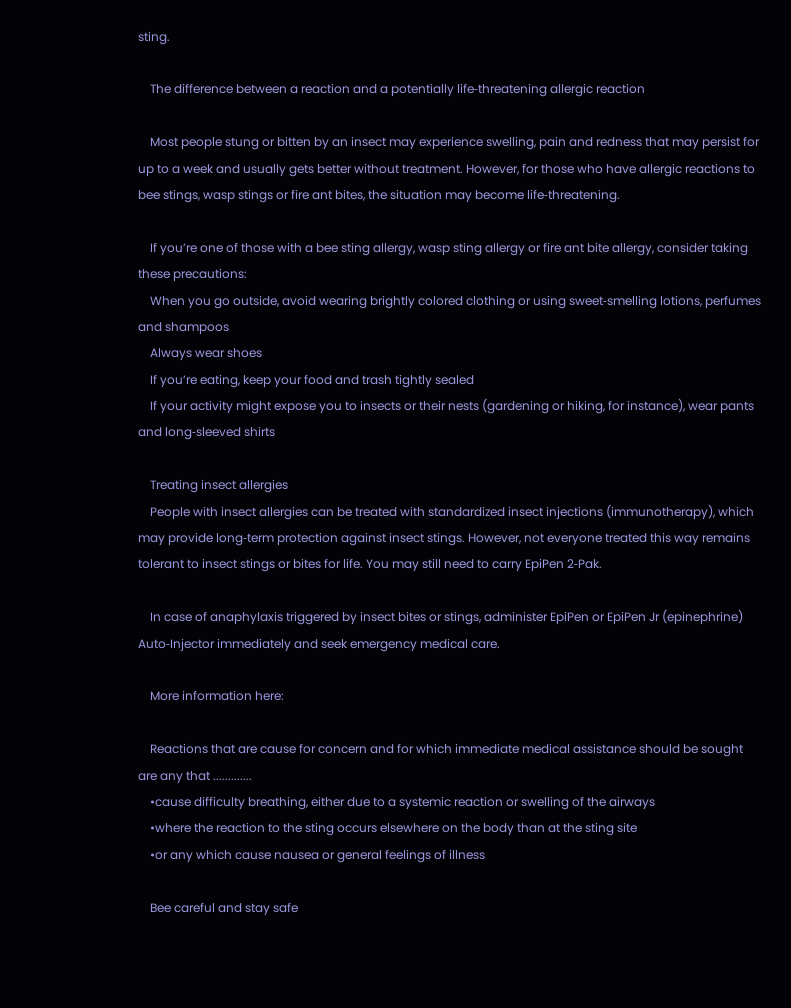sting.

    The difference between a reaction and a potentially life‑threatening allergic reaction

    Most people stung or bitten by an insect may experience swelling, pain and redness that may persist for up to a week and usually gets better without treatment. However, for those who have allergic reactions to bee stings, wasp stings or fire ant bites, the situation may become life‑threatening.

    If you’re one of those with a bee sting allergy, wasp sting allergy or fire ant bite allergy, consider taking these precautions:
    When you go outside, avoid wearing brightly colored clothing or using sweet‑smelling lotions, perfumes and shampoos
    Always wear shoes
    If you’re eating, keep your food and trash tightly sealed
    If your activity might expose you to insects or their nests (gardening or hiking, for instance), wear pants and long‑sleeved shirts

    Treating insect allergies
    People with insect allergies can be treated with standardized insect injections (immunotherapy), which may provide long‑term protection against insect stings. However, not everyone treated this way remains tolerant to insect stings or bites for life. You may still need to carry EpiPen 2‑Pak.

    In case of anaphylaxis triggered by insect bites or stings, administer EpiPen or EpiPen Jr (epinephrine) Auto‑Injector immediately and seek emergency medical care.

    More information here:

    Reactions that are cause for concern and for which immediate medical assistance should be sought are any that .............
    •cause difficulty breathing, either due to a systemic reaction or swelling of the airways
    •where the reaction to the sting occurs elsewhere on the body than at the sting site
    •or any which cause nausea or general feelings of illness

    Bee careful and stay safe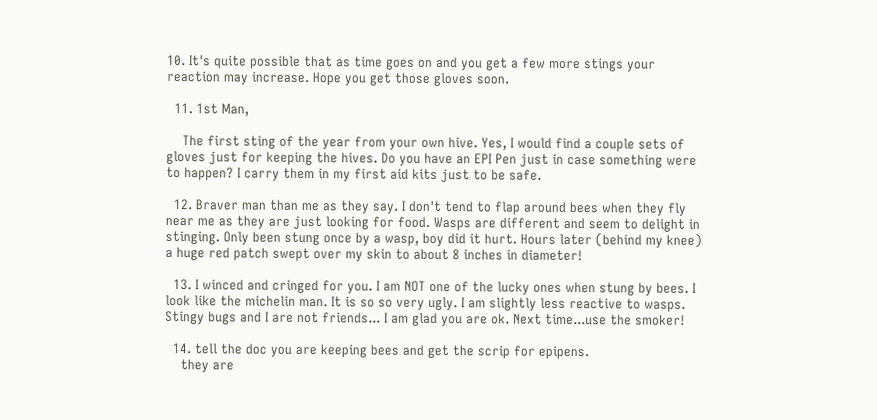10. It's quite possible that as time goes on and you get a few more stings your reaction may increase. Hope you get those gloves soon.

  11. 1st Man,

    The first sting of the year from your own hive. Yes, I would find a couple sets of gloves just for keeping the hives. Do you have an EPI Pen just in case something were to happen? I carry them in my first aid kits just to be safe.

  12. Braver man than me as they say. I don't tend to flap around bees when they fly near me as they are just looking for food. Wasps are different and seem to delight in stinging. Only been stung once by a wasp, boy did it hurt. Hours later (behind my knee) a huge red patch swept over my skin to about 8 inches in diameter!

  13. I winced and cringed for you. I am NOT one of the lucky ones when stung by bees. I look like the michelin man. It is so so very ugly. I am slightly less reactive to wasps. Stingy bugs and I are not friends... I am glad you are ok. Next time...use the smoker!

  14. tell the doc you are keeping bees and get the scrip for epipens.
    they are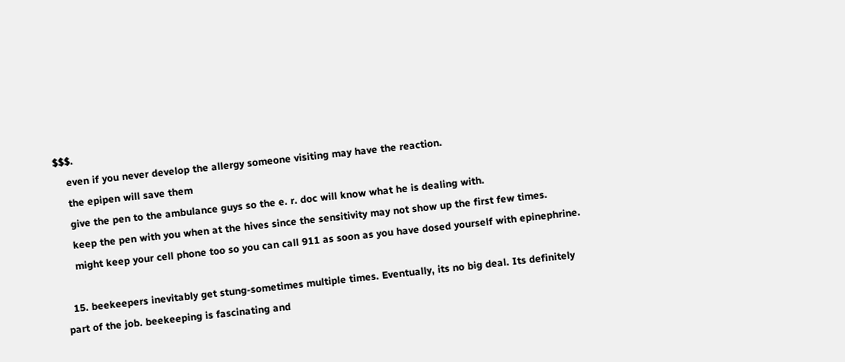$$$.
    even if you never develop the allergy someone visiting may have the reaction.
    the epipen will save them
    give the pen to the ambulance guys so the e. r. doc will know what he is dealing with.
    keep the pen with you when at the hives since the sensitivity may not show up the first few times.
    might keep your cell phone too so you can call 911 as soon as you have dosed yourself with epinephrine.

  15. beekeepers inevitably get stung-sometimes multiple times. Eventually, its no big deal. Its definitely part of the job. beekeeping is fascinating and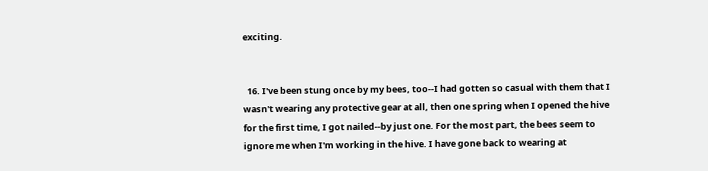exciting.


  16. I've been stung once by my bees, too--I had gotten so casual with them that I wasn't wearing any protective gear at all, then one spring when I opened the hive for the first time, I got nailed--by just one. For the most part, the bees seem to ignore me when I'm working in the hive. I have gone back to wearing at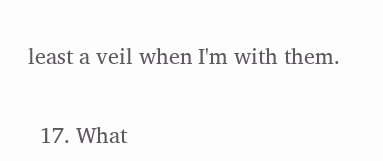least a veil when I'm with them.

  17. What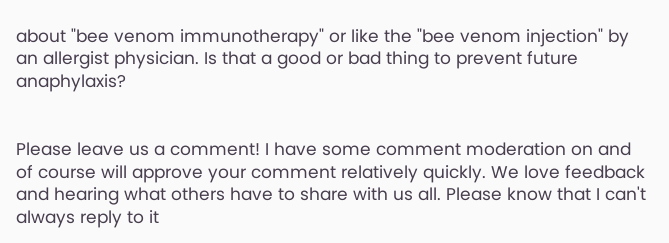about "bee venom immunotherapy" or like the "bee venom injection" by an allergist physician. Is that a good or bad thing to prevent future anaphylaxis?


Please leave us a comment! I have some comment moderation on and of course will approve your comment relatively quickly. We love feedback and hearing what others have to share with us all. Please know that I can't always reply to it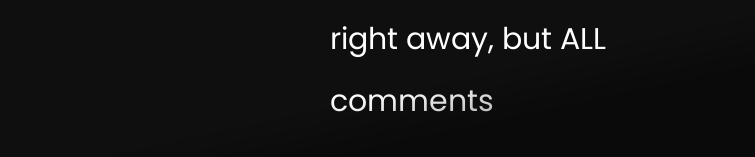right away, but ALL comments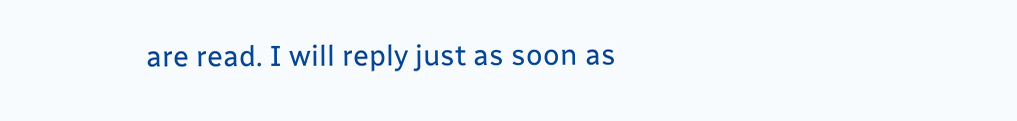are read. I will reply just as soon as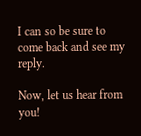I can so be sure to come back and see my reply.

Now, let us hear from you!